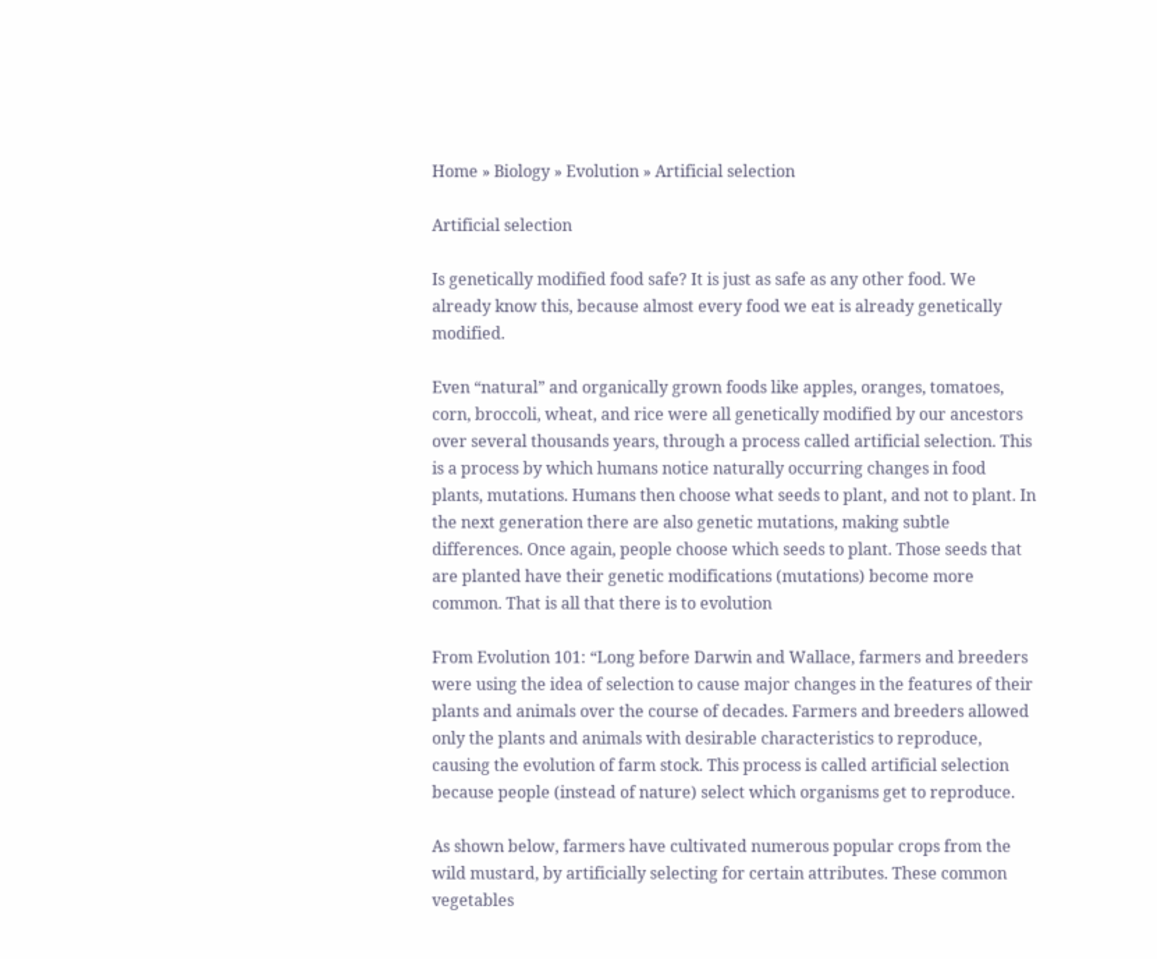Home » Biology » Evolution » Artificial selection

Artificial selection

Is genetically modified food safe? It is just as safe as any other food. We already know this, because almost every food we eat is already genetically modified.

Even “natural” and organically grown foods like apples, oranges, tomatoes, corn, broccoli, wheat, and rice were all genetically modified by our ancestors over several thousands years, through a process called artificial selection. This is a process by which humans notice naturally occurring changes in food plants, mutations. Humans then choose what seeds to plant, and not to plant. In the next generation there are also genetic mutations, making subtle differences. Once again, people choose which seeds to plant. Those seeds that are planted have their genetic modifications (mutations) become more common. That is all that there is to evolution

From Evolution 101: “Long before Darwin and Wallace, farmers and breeders were using the idea of selection to cause major changes in the features of their plants and animals over the course of decades. Farmers and breeders allowed only the plants and animals with desirable characteristics to reproduce, causing the evolution of farm stock. This process is called artificial selection because people (instead of nature) select which organisms get to reproduce.

As shown below, farmers have cultivated numerous popular crops from the wild mustard, by artificially selecting for certain attributes. These common vegetables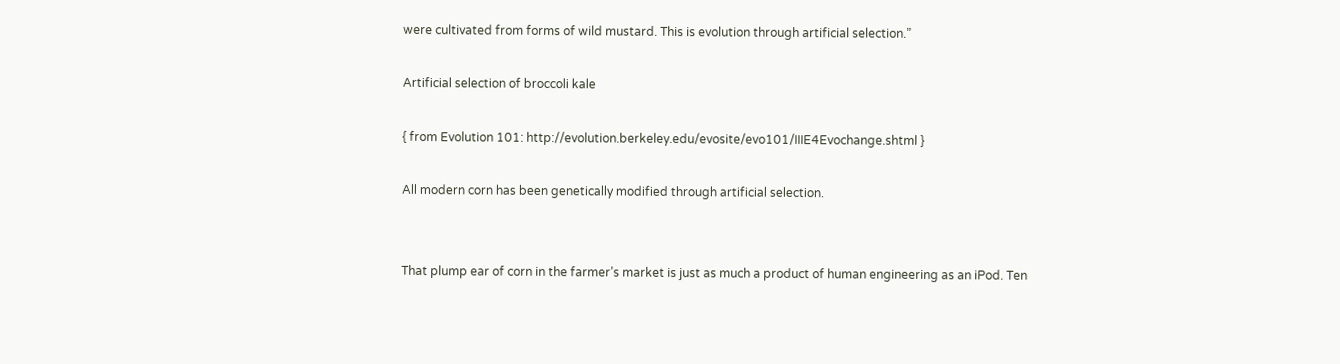were cultivated from forms of wild mustard. This is evolution through artificial selection.”

Artificial selection of broccoli kale

{ from Evolution 101: http://evolution.berkeley.edu/evosite/evo101/IIIE4Evochange.shtml }

All modern corn has been genetically modified through artificial selection.


That plump ear of corn in the farmer’s market is just as much a product of human engineering as an iPod. Ten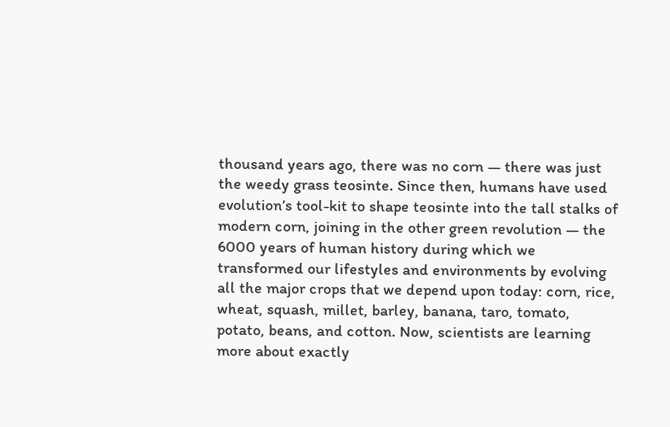thousand years ago, there was no corn — there was just the weedy grass teosinte. Since then, humans have used evolution’s tool-kit to shape teosinte into the tall stalks of modern corn, joining in the other green revolution — the 6000 years of human history during which we transformed our lifestyles and environments by evolving all the major crops that we depend upon today: corn, rice, wheat, squash, millet, barley, banana, taro, tomato, potato, beans, and cotton. Now, scientists are learning more about exactly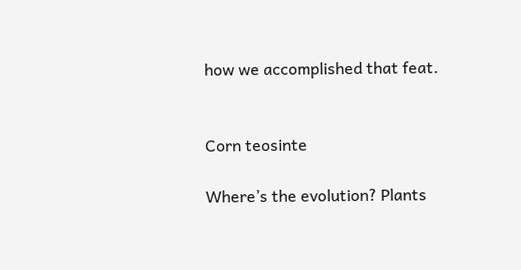how we accomplished that feat.


Corn teosinte

Where’s the evolution? Plants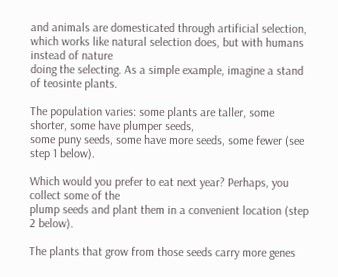and animals are domesticated through artificial selection,
which works like natural selection does, but with humans instead of nature
doing the selecting. As a simple example, imagine a stand of teosinte plants.

The population varies: some plants are taller, some shorter, some have plumper seeds,
some puny seeds, some have more seeds, some fewer (see step 1 below).

Which would you prefer to eat next year? Perhaps, you collect some of the
plump seeds and plant them in a convenient location (step 2 below).

The plants that grow from those seeds carry more genes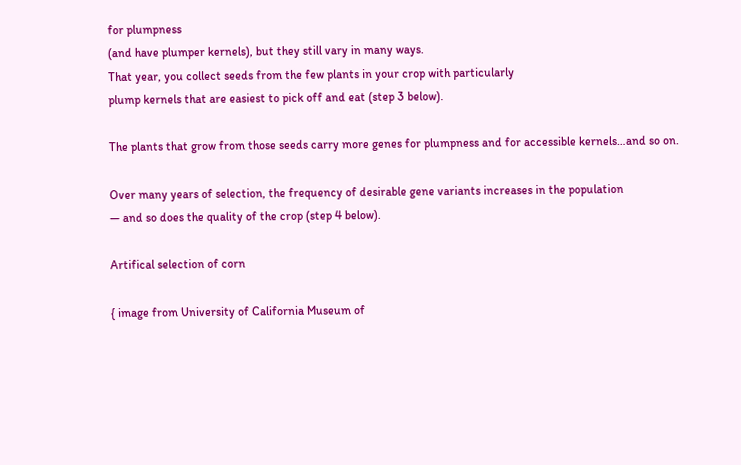for plumpness
(and have plumper kernels), but they still vary in many ways.
That year, you collect seeds from the few plants in your crop with particularly
plump kernels that are easiest to pick off and eat (step 3 below).

The plants that grow from those seeds carry more genes for plumpness and for accessible kernels…and so on.

Over many years of selection, the frequency of desirable gene variants increases in the population
— and so does the quality of the crop (step 4 below).

Artifical selection of corn

{ image from University of California Museum of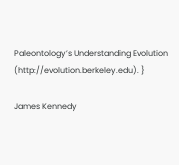Paleontology’s Understanding Evolution (http://evolution.berkeley.edu). }

James Kennedy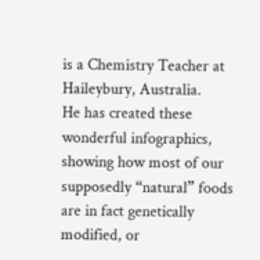is a Chemistry Teacher at Haileybury, Australia.
He has created these wonderful infographics, showing how most of our supposedly “natural” foods are in fact genetically modified, or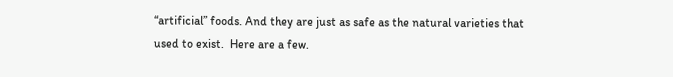“artificial” foods. And they are just as safe as the natural varieties that used to exist.  Here are a few.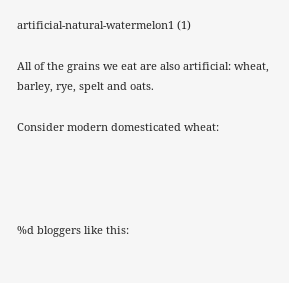artificial-natural-watermelon1 (1)

All of the grains we eat are also artificial: wheat, barley, rye, spelt and oats.

Consider modern domesticated wheat:




%d bloggers like this: